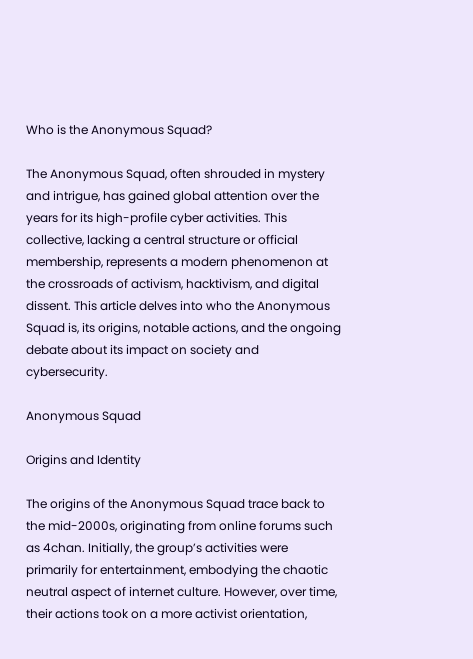Who is the Anonymous Squad?

The Anonymous Squad, often shrouded in mystery and intrigue, has gained global attention over the years for its high-profile cyber activities. This collective, lacking a central structure or official membership, represents a modern phenomenon at the crossroads of activism, hacktivism, and digital dissent. This article delves into who the Anonymous Squad is, its origins, notable actions, and the ongoing debate about its impact on society and cybersecurity.

Anonymous Squad

Origins and Identity

The origins of the Anonymous Squad trace back to the mid-2000s, originating from online forums such as 4chan. Initially, the group’s activities were primarily for entertainment, embodying the chaotic neutral aspect of internet culture. However, over time, their actions took on a more activist orientation,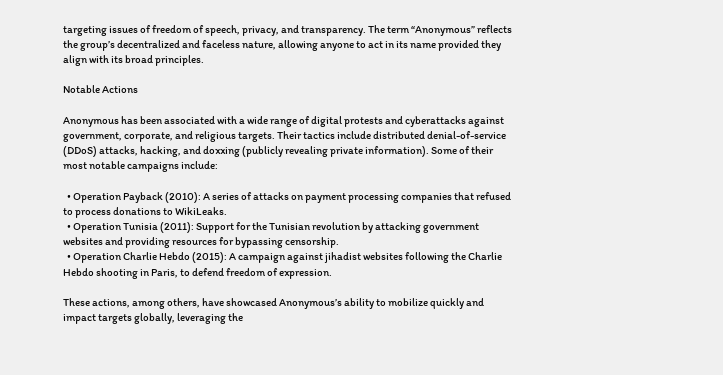targeting issues of freedom of speech, privacy, and transparency. The term “Anonymous” reflects the group’s decentralized and faceless nature, allowing anyone to act in its name provided they align with its broad principles.

Notable Actions

Anonymous has been associated with a wide range of digital protests and cyberattacks against government, corporate, and religious targets. Their tactics include distributed denial-of-service (DDoS) attacks, hacking, and doxxing (publicly revealing private information). Some of their most notable campaigns include:

  • Operation Payback (2010): A series of attacks on payment processing companies that refused to process donations to WikiLeaks.
  • Operation Tunisia (2011): Support for the Tunisian revolution by attacking government websites and providing resources for bypassing censorship.
  • Operation Charlie Hebdo (2015): A campaign against jihadist websites following the Charlie Hebdo shooting in Paris, to defend freedom of expression.

These actions, among others, have showcased Anonymous’s ability to mobilize quickly and impact targets globally, leveraging the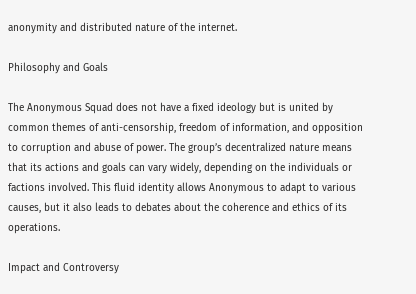anonymity and distributed nature of the internet.

Philosophy and Goals

The Anonymous Squad does not have a fixed ideology but is united by common themes of anti-censorship, freedom of information, and opposition to corruption and abuse of power. The group’s decentralized nature means that its actions and goals can vary widely, depending on the individuals or factions involved. This fluid identity allows Anonymous to adapt to various causes, but it also leads to debates about the coherence and ethics of its operations.

Impact and Controversy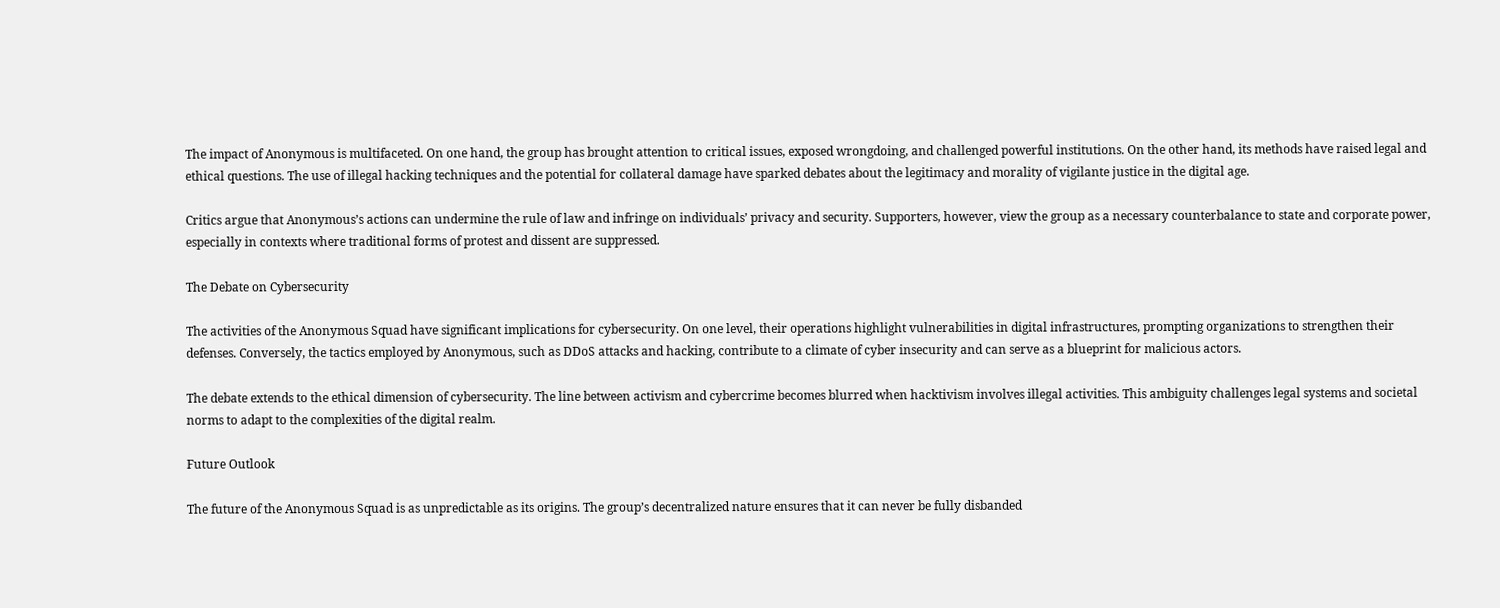The impact of Anonymous is multifaceted. On one hand, the group has brought attention to critical issues, exposed wrongdoing, and challenged powerful institutions. On the other hand, its methods have raised legal and ethical questions. The use of illegal hacking techniques and the potential for collateral damage have sparked debates about the legitimacy and morality of vigilante justice in the digital age.

Critics argue that Anonymous’s actions can undermine the rule of law and infringe on individuals’ privacy and security. Supporters, however, view the group as a necessary counterbalance to state and corporate power, especially in contexts where traditional forms of protest and dissent are suppressed.

The Debate on Cybersecurity

The activities of the Anonymous Squad have significant implications for cybersecurity. On one level, their operations highlight vulnerabilities in digital infrastructures, prompting organizations to strengthen their defenses. Conversely, the tactics employed by Anonymous, such as DDoS attacks and hacking, contribute to a climate of cyber insecurity and can serve as a blueprint for malicious actors.

The debate extends to the ethical dimension of cybersecurity. The line between activism and cybercrime becomes blurred when hacktivism involves illegal activities. This ambiguity challenges legal systems and societal norms to adapt to the complexities of the digital realm.

Future Outlook

The future of the Anonymous Squad is as unpredictable as its origins. The group’s decentralized nature ensures that it can never be fully disbanded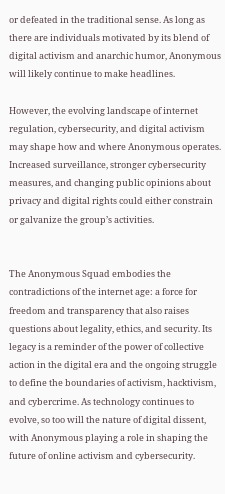or defeated in the traditional sense. As long as there are individuals motivated by its blend of digital activism and anarchic humor, Anonymous will likely continue to make headlines.

However, the evolving landscape of internet regulation, cybersecurity, and digital activism may shape how and where Anonymous operates. Increased surveillance, stronger cybersecurity measures, and changing public opinions about privacy and digital rights could either constrain or galvanize the group’s activities.


The Anonymous Squad embodies the contradictions of the internet age: a force for freedom and transparency that also raises questions about legality, ethics, and security. Its legacy is a reminder of the power of collective action in the digital era and the ongoing struggle to define the boundaries of activism, hacktivism, and cybercrime. As technology continues to evolve, so too will the nature of digital dissent, with Anonymous playing a role in shaping the future of online activism and cybersecurity.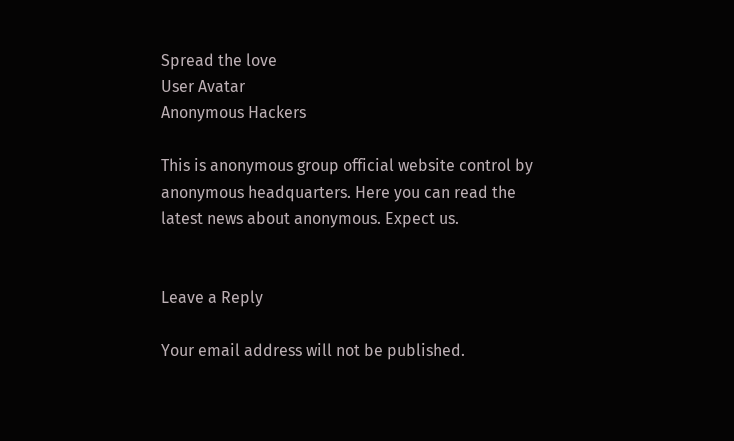Spread the love
User Avatar
Anonymous Hackers

This is anonymous group official website control by anonymous headquarters. Here you can read the latest news about anonymous. Expect us.


Leave a Reply

Your email address will not be published.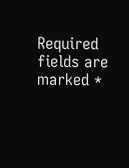Required fields are marked *